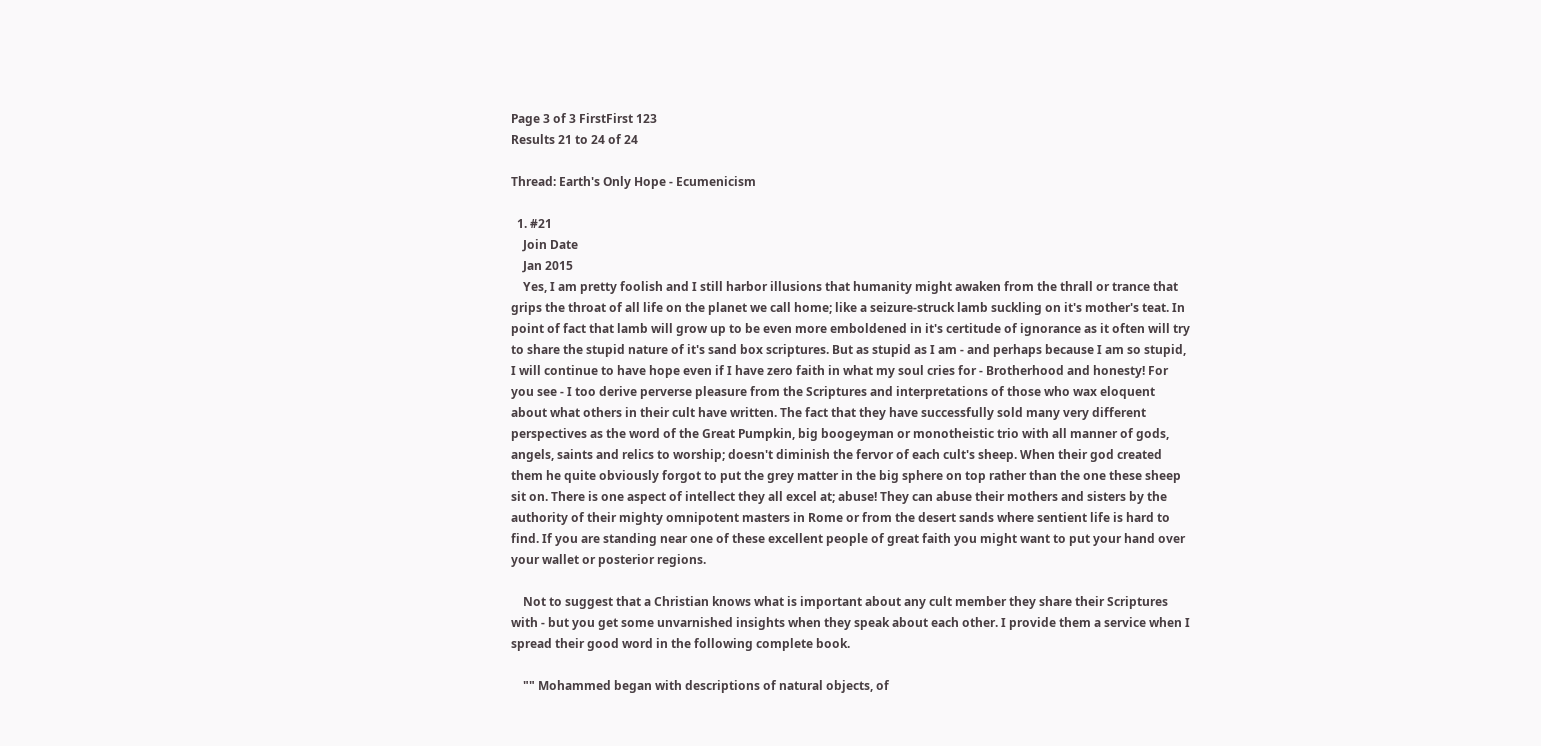Page 3 of 3 FirstFirst 123
Results 21 to 24 of 24

Thread: Earth's Only Hope - Ecumenicism

  1. #21
    Join Date
    Jan 2015
    Yes, I am pretty foolish and I still harbor illusions that humanity might awaken from the thrall or trance that grips the throat of all life on the planet we call home; like a seizure-struck lamb suckling on it's mother's teat. In point of fact that lamb will grow up to be even more emboldened in it's certitude of ignorance as it often will try to share the stupid nature of it's sand box scriptures. But as stupid as I am - and perhaps because I am so stupid, I will continue to have hope even if I have zero faith in what my soul cries for - Brotherhood and honesty! For you see - I too derive perverse pleasure from the Scriptures and interpretations of those who wax eloquent about what others in their cult have written. The fact that they have successfully sold many very different perspectives as the word of the Great Pumpkin, big boogeyman or monotheistic trio with all manner of gods, angels, saints and relics to worship; doesn't diminish the fervor of each cult's sheep. When their god created them he quite obviously forgot to put the grey matter in the big sphere on top rather than the one these sheep sit on. There is one aspect of intellect they all excel at; abuse! They can abuse their mothers and sisters by the authority of their mighty omnipotent masters in Rome or from the desert sands where sentient life is hard to find. If you are standing near one of these excellent people of great faith you might want to put your hand over your wallet or posterior regions.

    Not to suggest that a Christian knows what is important about any cult member they share their Scriptures with - but you get some unvarnished insights when they speak about each other. I provide them a service when I spread their good word in the following complete book.

    "" Mohammed began with descriptions of natural objects, of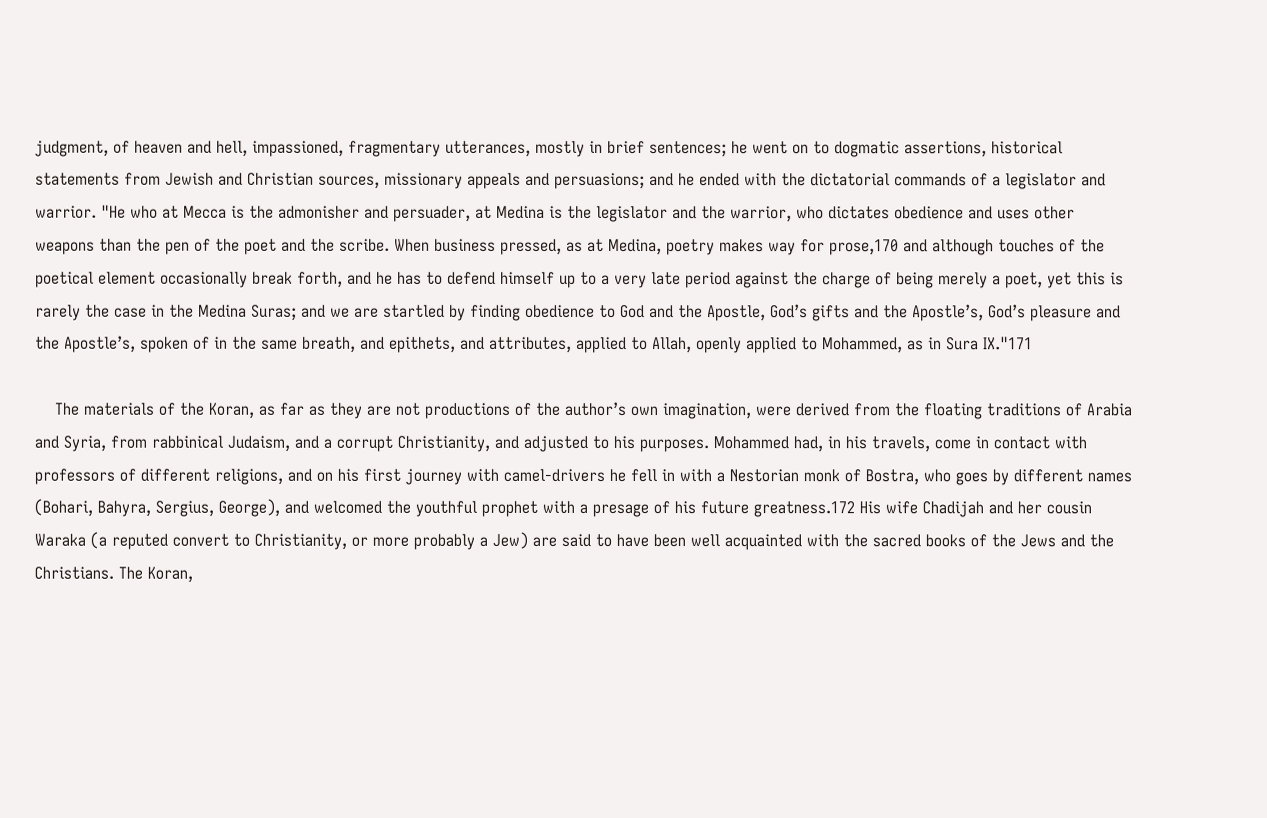judgment, of heaven and hell, impassioned, fragmentary utterances, mostly in brief sentences; he went on to dogmatic assertions, historical statements from Jewish and Christian sources, missionary appeals and persuasions; and he ended with the dictatorial commands of a legislator and warrior. "He who at Mecca is the admonisher and persuader, at Medina is the legislator and the warrior, who dictates obedience and uses other weapons than the pen of the poet and the scribe. When business pressed, as at Medina, poetry makes way for prose,170 and although touches of the poetical element occasionally break forth, and he has to defend himself up to a very late period against the charge of being merely a poet, yet this is rarely the case in the Medina Suras; and we are startled by finding obedience to God and the Apostle, God’s gifts and the Apostle’s, God’s pleasure and the Apostle’s, spoken of in the same breath, and epithets, and attributes, applied to Allah, openly applied to Mohammed, as in Sura IX."171

    The materials of the Koran, as far as they are not productions of the author’s own imagination, were derived from the floating traditions of Arabia and Syria, from rabbinical Judaism, and a corrupt Christianity, and adjusted to his purposes. Mohammed had, in his travels, come in contact with professors of different religions, and on his first journey with camel-drivers he fell in with a Nestorian monk of Bostra, who goes by different names (Bohari, Bahyra, Sergius, George), and welcomed the youthful prophet with a presage of his future greatness.172 His wife Chadijah and her cousin Waraka (a reputed convert to Christianity, or more probably a Jew) are said to have been well acquainted with the sacred books of the Jews and the Christians. The Koran,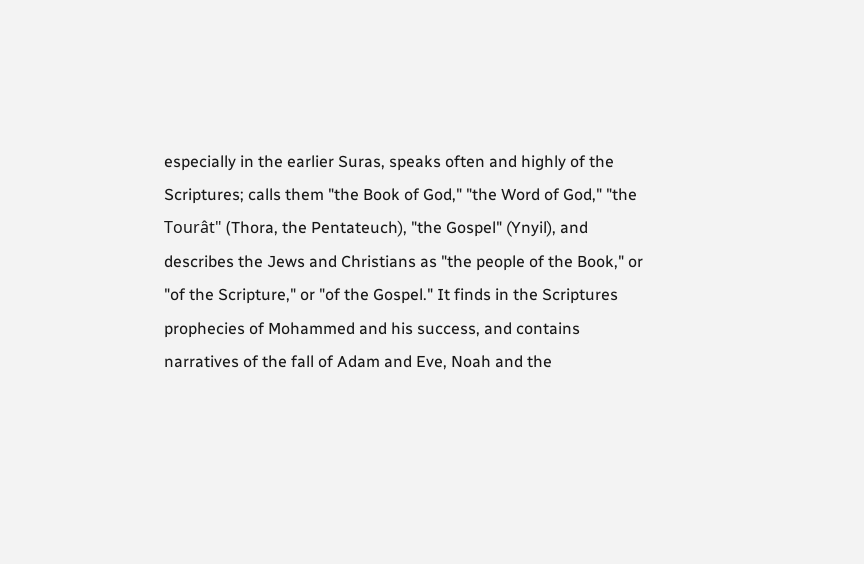especially in the earlier Suras, speaks often and highly of the Scriptures; calls them "the Book of God," "the Word of God," "the Tourât" (Thora, the Pentateuch), "the Gospel" (Ynyil), and describes the Jews and Christians as "the people of the Book," or "of the Scripture," or "of the Gospel." It finds in the Scriptures prophecies of Mohammed and his success, and contains narratives of the fall of Adam and Eve, Noah and the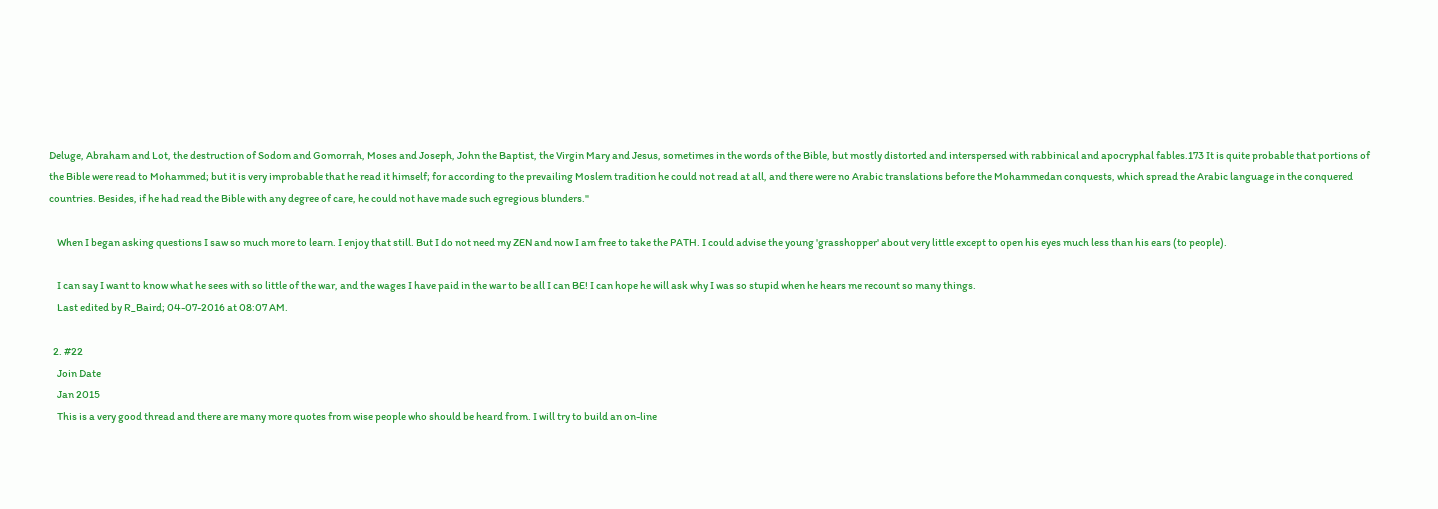Deluge, Abraham and Lot, the destruction of Sodom and Gomorrah, Moses and Joseph, John the Baptist, the Virgin Mary and Jesus, sometimes in the words of the Bible, but mostly distorted and interspersed with rabbinical and apocryphal fables.173 It is quite probable that portions of the Bible were read to Mohammed; but it is very improbable that he read it himself; for according to the prevailing Moslem tradition he could not read at all, and there were no Arabic translations before the Mohammedan conquests, which spread the Arabic language in the conquered countries. Besides, if he had read the Bible with any degree of care, he could not have made such egregious blunders."

    When I began asking questions I saw so much more to learn. I enjoy that still. But I do not need my ZEN and now I am free to take the PATH. I could advise the young 'grasshopper' about very little except to open his eyes much less than his ears (to people).

    I can say I want to know what he sees with so little of the war, and the wages I have paid in the war to be all I can BE! I can hope he will ask why I was so stupid when he hears me recount so many things.
    Last edited by R_Baird; 04-07-2016 at 08:07 AM.

  2. #22
    Join Date
    Jan 2015
    This is a very good thread and there are many more quotes from wise people who should be heard from. I will try to build an on-line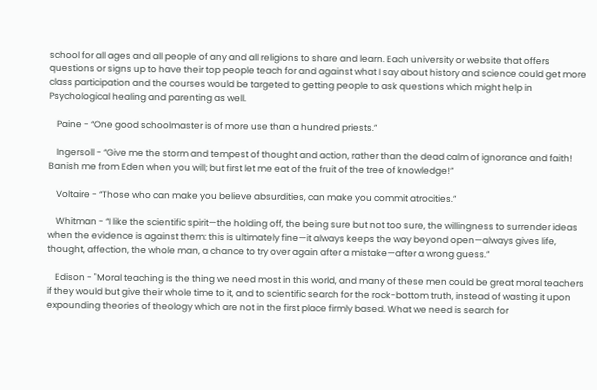school for all ages and all people of any and all religions to share and learn. Each university or website that offers questions or signs up to have their top people teach for and against what I say about history and science could get more class participation and the courses would be targeted to getting people to ask questions which might help in Psychological healing and parenting as well.

    Paine - “One good schoolmaster is of more use than a hundred priests.”

    Ingersoll - “Give me the storm and tempest of thought and action, rather than the dead calm of ignorance and faith! Banish me from Eden when you will; but first let me eat of the fruit of the tree of knowledge!”

    Voltaire - “Those who can make you believe absurdities, can make you commit atrocities.”

    Whitman - “I like the scientific spirit—the holding off, the being sure but not too sure, the willingness to surrender ideas when the evidence is against them: this is ultimately fine—it always keeps the way beyond open—always gives life, thought, affection, the whole man, a chance to try over again after a mistake—after a wrong guess.”

    Edison - "Moral teaching is the thing we need most in this world, and many of these men could be great moral teachers if they would but give their whole time to it, and to scientific search for the rock-bottom truth, instead of wasting it upon expounding theories of theology which are not in the first place firmly based. What we need is search for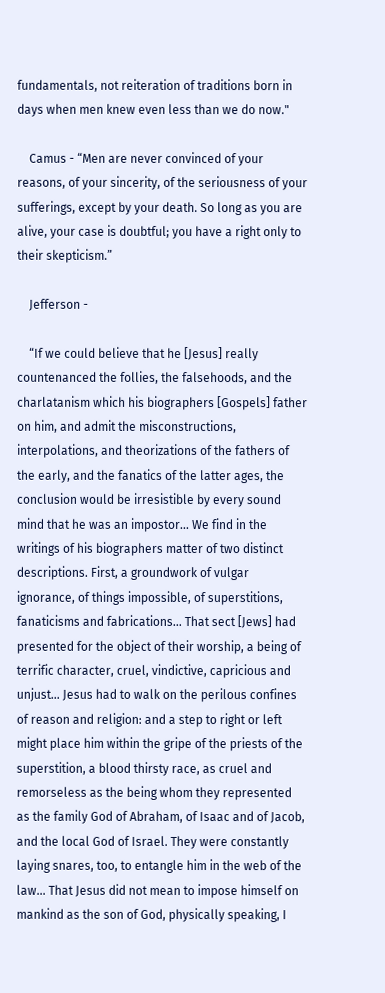fundamentals, not reiteration of traditions born in days when men knew even less than we do now."

    Camus - “Men are never convinced of your reasons, of your sincerity, of the seriousness of your sufferings, except by your death. So long as you are alive, your case is doubtful; you have a right only to their skepticism.”

    Jefferson -

    “If we could believe that he [Jesus] really countenanced the follies, the falsehoods, and the charlatanism which his biographers [Gospels] father on him, and admit the misconstructions, interpolations, and theorizations of the fathers of the early, and the fanatics of the latter ages, the conclusion would be irresistible by every sound mind that he was an impostor... We find in the writings of his biographers matter of two distinct descriptions. First, a groundwork of vulgar ignorance, of things impossible, of superstitions, fanaticisms and fabrications... That sect [Jews] had presented for the object of their worship, a being of terrific character, cruel, vindictive, capricious and unjust... Jesus had to walk on the perilous confines of reason and religion: and a step to right or left might place him within the gripe of the priests of the superstition, a blood thirsty race, as cruel and remorseless as the being whom they represented as the family God of Abraham, of Isaac and of Jacob, and the local God of Israel. They were constantly laying snares, too, to entangle him in the web of the law... That Jesus did not mean to impose himself on mankind as the son of God, physically speaking, I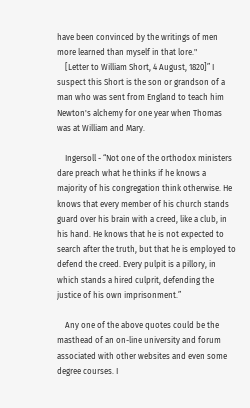have been convinced by the writings of men more learned than myself in that lore."
    [Letter to William Short, 4 August, 1820]” I suspect this Short is the son or grandson of a man who was sent from England to teach him Newton's alchemy for one year when Thomas was at William and Mary.

    Ingersoll - “Not one of the orthodox ministers dare preach what he thinks if he knows a majority of his congregation think otherwise. He knows that every member of his church stands guard over his brain with a creed, like a club, in his hand. He knows that he is not expected to search after the truth, but that he is employed to defend the creed. Every pulpit is a pillory, in which stands a hired culprit, defending the justice of his own imprisonment.”

    Any one of the above quotes could be the masthead of an on-line university and forum associated with other websites and even some degree courses. I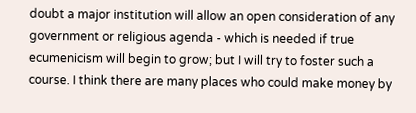doubt a major institution will allow an open consideration of any government or religious agenda - which is needed if true ecumenicism will begin to grow; but I will try to foster such a course. I think there are many places who could make money by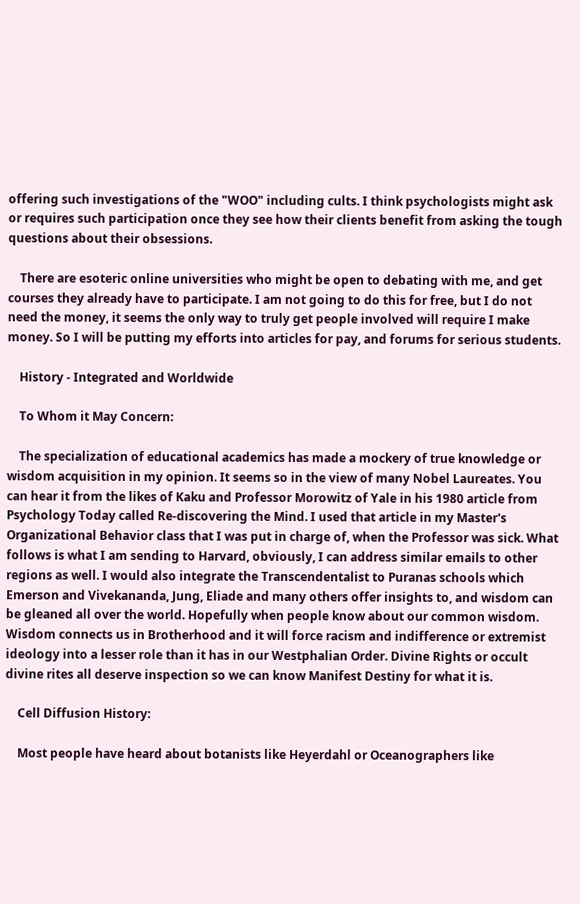offering such investigations of the "WOO" including cults. I think psychologists might ask or requires such participation once they see how their clients benefit from asking the tough questions about their obsessions.

    There are esoteric online universities who might be open to debating with me, and get courses they already have to participate. I am not going to do this for free, but I do not need the money, it seems the only way to truly get people involved will require I make money. So I will be putting my efforts into articles for pay, and forums for serious students.

    History - Integrated and Worldwide

    To Whom it May Concern:

    The specialization of educational academics has made a mockery of true knowledge or wisdom acquisition in my opinion. It seems so in the view of many Nobel Laureates. You can hear it from the likes of Kaku and Professor Morowitz of Yale in his 1980 article from Psychology Today called Re-discovering the Mind. I used that article in my Master's Organizational Behavior class that I was put in charge of, when the Professor was sick. What follows is what I am sending to Harvard, obviously, I can address similar emails to other regions as well. I would also integrate the Transcendentalist to Puranas schools which Emerson and Vivekananda, Jung, Eliade and many others offer insights to, and wisdom can be gleaned all over the world. Hopefully when people know about our common wisdom. Wisdom connects us in Brotherhood and it will force racism and indifference or extremist ideology into a lesser role than it has in our Westphalian Order. Divine Rights or occult divine rites all deserve inspection so we can know Manifest Destiny for what it is.

    Cell Diffusion History:

    Most people have heard about botanists like Heyerdahl or Oceanographers like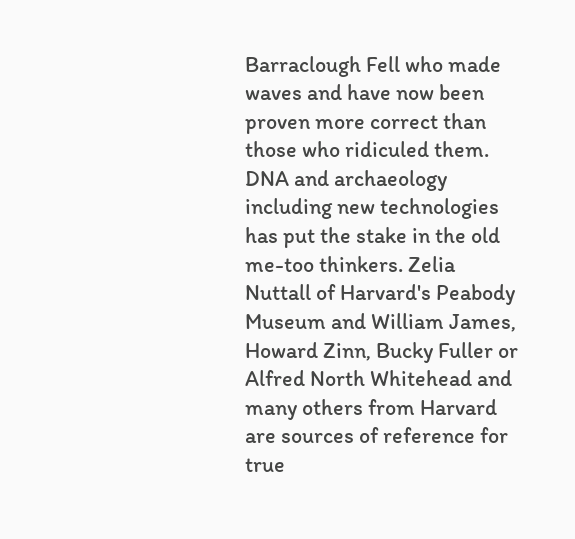Barraclough Fell who made waves and have now been proven more correct than those who ridiculed them. DNA and archaeology including new technologies has put the stake in the old me-too thinkers. Zelia Nuttall of Harvard's Peabody Museum and William James, Howard Zinn, Bucky Fuller or Alfred North Whitehead and many others from Harvard are sources of reference for true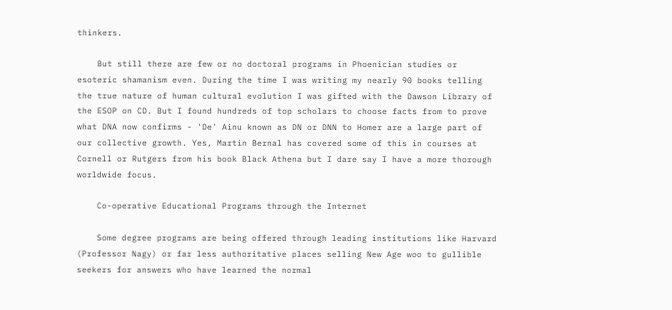thinkers.

    But still there are few or no doctoral programs in Phoenician studies or esoteric shamanism even. During the time I was writing my nearly 90 books telling the true nature of human cultural evolution I was gifted with the Dawson Library of the ESOP on CD. But I found hundreds of top scholars to choose facts from to prove what DNA now confirms - 'De' Ainu known as DN or DNN to Homer are a large part of our collective growth. Yes, Martin Bernal has covered some of this in courses at Cornell or Rutgers from his book Black Athena but I dare say I have a more thorough worldwide focus.

    Co-operative Educational Programs through the Internet

    Some degree programs are being offered through leading institutions like Harvard (Professor Nagy) or far less authoritative places selling New Age woo to gullible seekers for answers who have learned the normal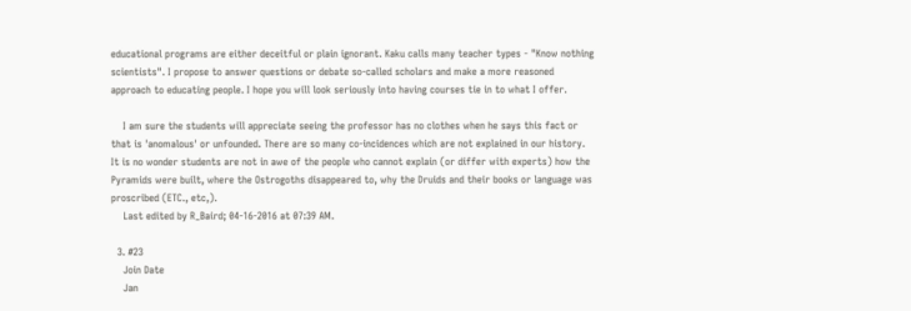educational programs are either deceitful or plain ignorant. Kaku calls many teacher types - "Know nothing scientists". I propose to answer questions or debate so-called scholars and make a more reasoned approach to educating people. I hope you will look seriously into having courses tie in to what I offer.

    I am sure the students will appreciate seeing the professor has no clothes when he says this fact or that is 'anomalous' or unfounded. There are so many co-incidences which are not explained in our history. It is no wonder students are not in awe of the people who cannot explain (or differ with experts) how the Pyramids were built, where the Ostrogoths disappeared to, why the Druids and their books or language was proscribed (ETC., etc,).
    Last edited by R_Baird; 04-16-2016 at 07:39 AM.

  3. #23
    Join Date
    Jan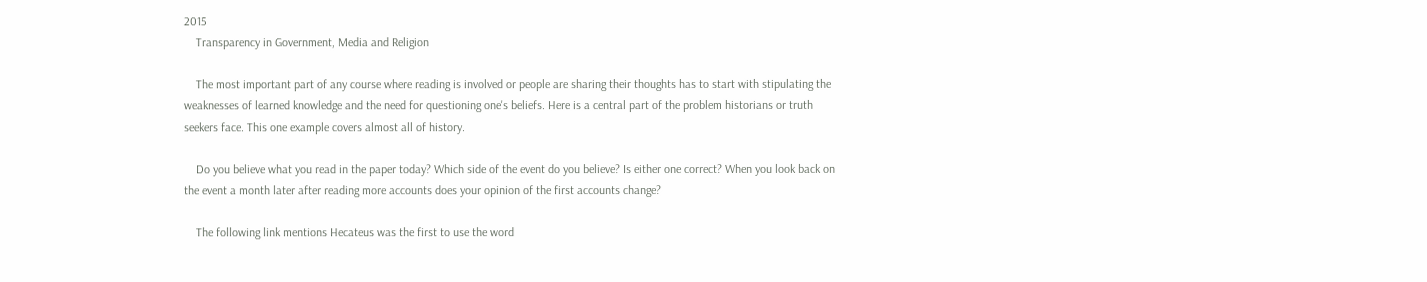2015
    Transparency in Government, Media and Religion

    The most important part of any course where reading is involved or people are sharing their thoughts has to start with stipulating the weaknesses of learned knowledge and the need for questioning one's beliefs. Here is a central part of the problem historians or truth seekers face. This one example covers almost all of history.

    Do you believe what you read in the paper today? Which side of the event do you believe? Is either one correct? When you look back on the event a month later after reading more accounts does your opinion of the first accounts change?

    The following link mentions Hecateus was the first to use the word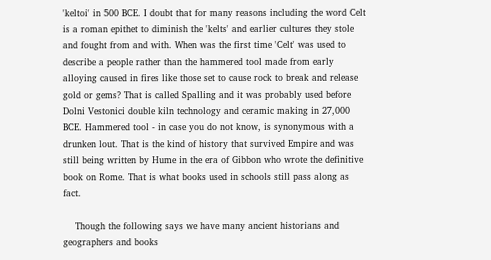'keltoi' in 500 BCE. I doubt that for many reasons including the word Celt is a roman epithet to diminish the 'kelts' and earlier cultures they stole and fought from and with. When was the first time 'Celt' was used to describe a people rather than the hammered tool made from early alloying caused in fires like those set to cause rock to break and release gold or gems? That is called Spalling and it was probably used before Dolni Vestonici double kiln technology and ceramic making in 27,000 BCE. Hammered tool - in case you do not know, is synonymous with a drunken lout. That is the kind of history that survived Empire and was still being written by Hume in the era of Gibbon who wrote the definitive book on Rome. That is what books used in schools still pass along as fact.

    Though the following says we have many ancient historians and geographers and books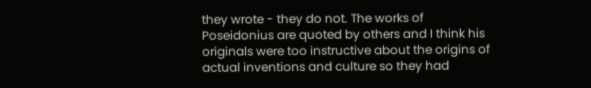they wrote - they do not. The works of Poseidonius are quoted by others and I think his originals were too instructive about the origins of actual inventions and culture so they had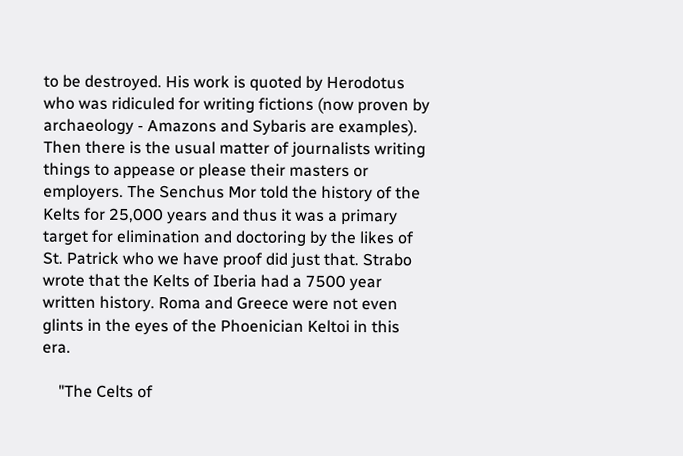to be destroyed. His work is quoted by Herodotus who was ridiculed for writing fictions (now proven by archaeology - Amazons and Sybaris are examples). Then there is the usual matter of journalists writing things to appease or please their masters or employers. The Senchus Mor told the history of the Kelts for 25,000 years and thus it was a primary target for elimination and doctoring by the likes of St. Patrick who we have proof did just that. Strabo wrote that the Kelts of Iberia had a 7500 year written history. Roma and Greece were not even glints in the eyes of the Phoenician Keltoi in this era.

    "The Celts of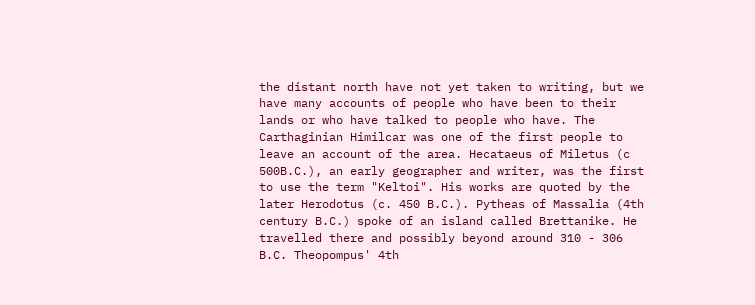the distant north have not yet taken to writing, but we have many accounts of people who have been to their lands or who have talked to people who have. The Carthaginian Himilcar was one of the first people to leave an account of the area. Hecataeus of Miletus (c 500B.C.), an early geographer and writer, was the first to use the term "Keltoi". His works are quoted by the later Herodotus (c. 450 B.C.). Pytheas of Massalia (4th century B.C.) spoke of an island called Brettanike. He travelled there and possibly beyond around 310 - 306 B.C. Theopompus' 4th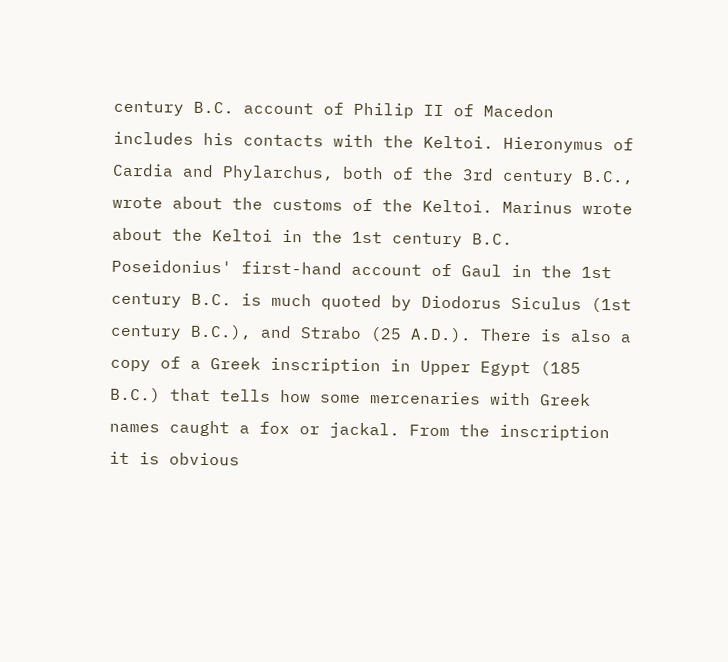century B.C. account of Philip II of Macedon includes his contacts with the Keltoi. Hieronymus of Cardia and Phylarchus, both of the 3rd century B.C., wrote about the customs of the Keltoi. Marinus wrote about the Keltoi in the 1st century B.C. Poseidonius' first-hand account of Gaul in the 1st century B.C. is much quoted by Diodorus Siculus (1st century B.C.), and Strabo (25 A.D.). There is also a copy of a Greek inscription in Upper Egypt (185 B.C.) that tells how some mercenaries with Greek names caught a fox or jackal. From the inscription it is obvious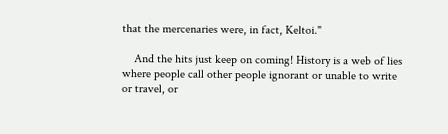that the mercenaries were, in fact, Keltoi."

    And the hits just keep on coming! History is a web of lies where people call other people ignorant or unable to write or travel, or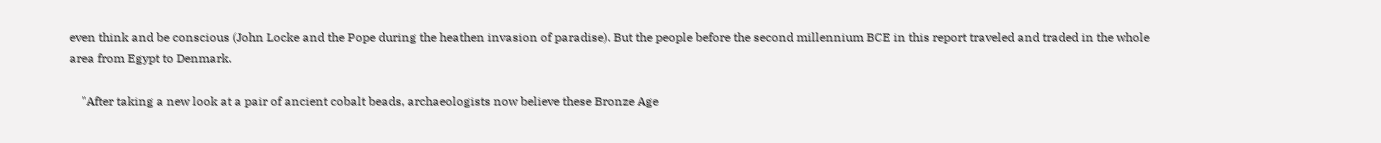even think and be conscious (John Locke and the Pope during the heathen invasion of paradise). But the people before the second millennium BCE in this report traveled and traded in the whole area from Egypt to Denmark.

    "After taking a new look at a pair of ancient cobalt beads, archaeologists now believe these Bronze Age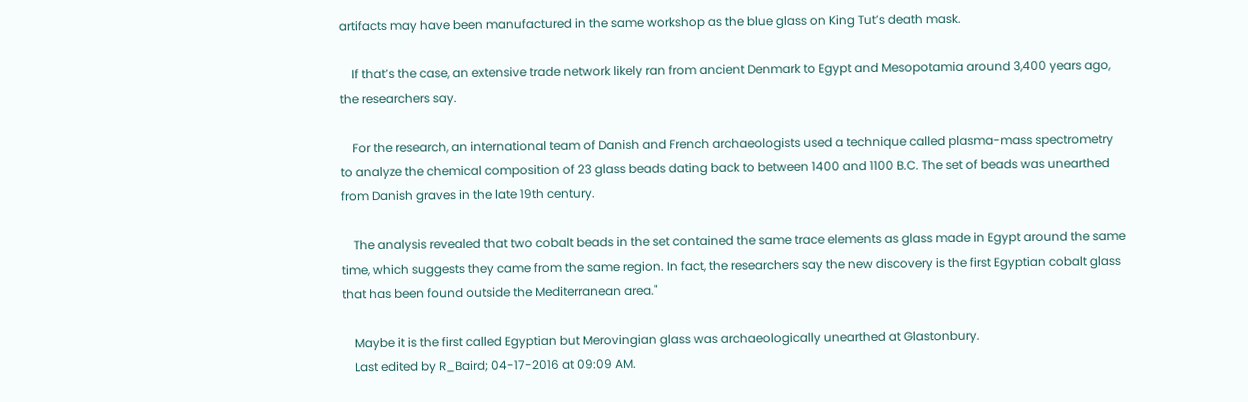artifacts may have been manufactured in the same workshop as the blue glass on King Tut’s death mask.

    If that’s the case, an extensive trade network likely ran from ancient Denmark to Egypt and Mesopotamia around 3,400 years ago, the researchers say.

    For the research, an international team of Danish and French archaeologists used a technique called plasma-mass spectrometry to analyze the chemical composition of 23 glass beads dating back to between 1400 and 1100 B.C. The set of beads was unearthed from Danish graves in the late 19th century.

    The analysis revealed that two cobalt beads in the set contained the same trace elements as glass made in Egypt around the same time, which suggests they came from the same region. In fact, the researchers say the new discovery is the first Egyptian cobalt glass that has been found outside the Mediterranean area."

    Maybe it is the first called Egyptian but Merovingian glass was archaeologically unearthed at Glastonbury.
    Last edited by R_Baird; 04-17-2016 at 09:09 AM.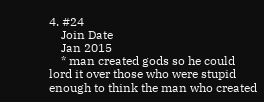4. #24
    Join Date
    Jan 2015
    * man created gods so he could lord it over those who were stupid enough to think the man who created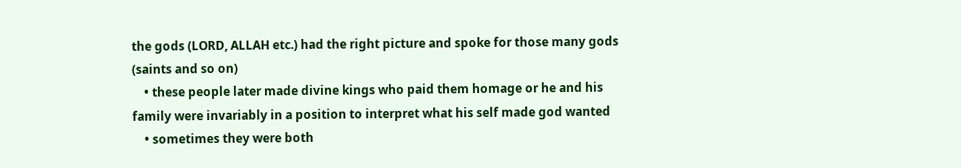the gods (LORD, ALLAH etc.) had the right picture and spoke for those many gods (saints and so on)
    • these people later made divine kings who paid them homage or he and his family were invariably in a position to interpret what his self made god wanted
    • sometimes they were both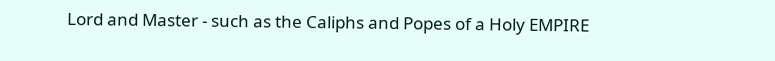Lord and Master - such as the Caliphs and Popes of a Holy EMPIRE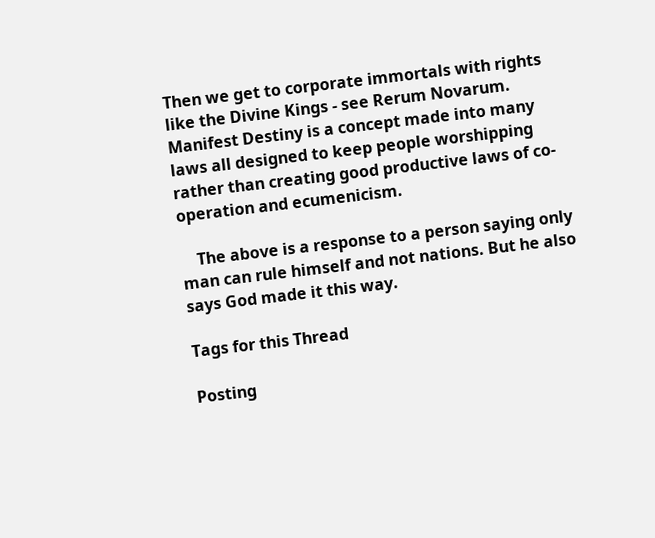Then we get to corporate immortals with rights like the Divine Kings - see Rerum Novarum. Manifest Destiny is a concept made into many laws all designed to keep people worshipping rather than creating good productive laws of co-operation and ecumenicism.

    The above is a response to a person saying only man can rule himself and not nations. But he also says God made it this way.

Tags for this Thread

Posting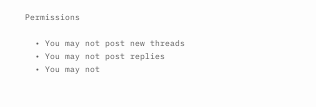Permissions

  • You may not post new threads
  • You may not post replies
  • You may not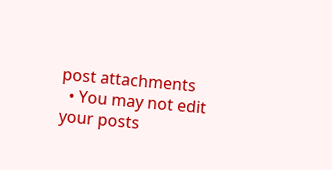post attachments
  • You may not edit your posts